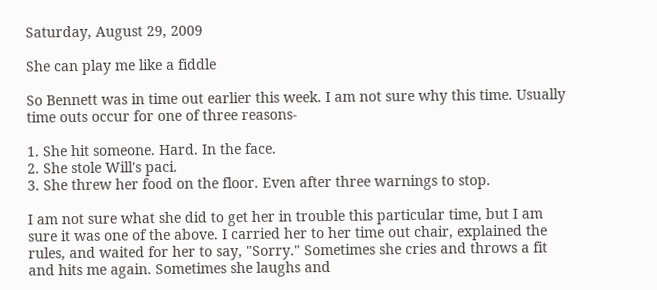Saturday, August 29, 2009

She can play me like a fiddle

So Bennett was in time out earlier this week. I am not sure why this time. Usually time outs occur for one of three reasons-

1. She hit someone. Hard. In the face.
2. She stole Will's paci.
3. She threw her food on the floor. Even after three warnings to stop.

I am not sure what she did to get her in trouble this particular time, but I am sure it was one of the above. I carried her to her time out chair, explained the rules, and waited for her to say, "Sorry." Sometimes she cries and throws a fit and hits me again. Sometimes she laughs and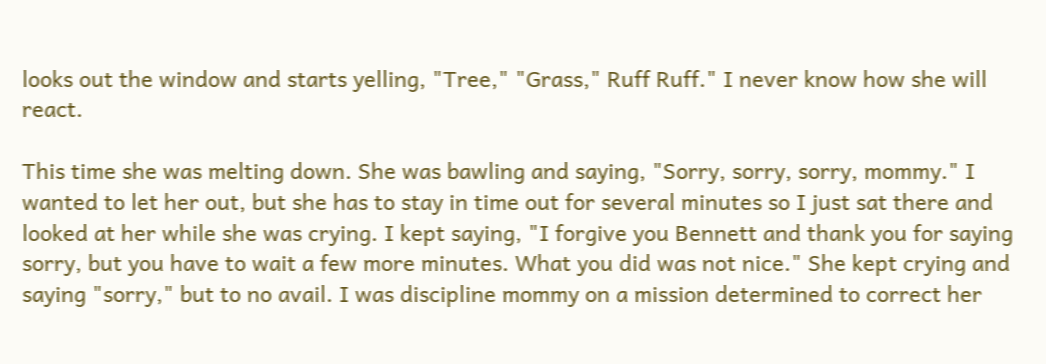looks out the window and starts yelling, "Tree," "Grass," Ruff Ruff." I never know how she will react.

This time she was melting down. She was bawling and saying, "Sorry, sorry, sorry, mommy." I wanted to let her out, but she has to stay in time out for several minutes so I just sat there and looked at her while she was crying. I kept saying, "I forgive you Bennett and thank you for saying sorry, but you have to wait a few more minutes. What you did was not nice." She kept crying and saying "sorry," but to no avail. I was discipline mommy on a mission determined to correct her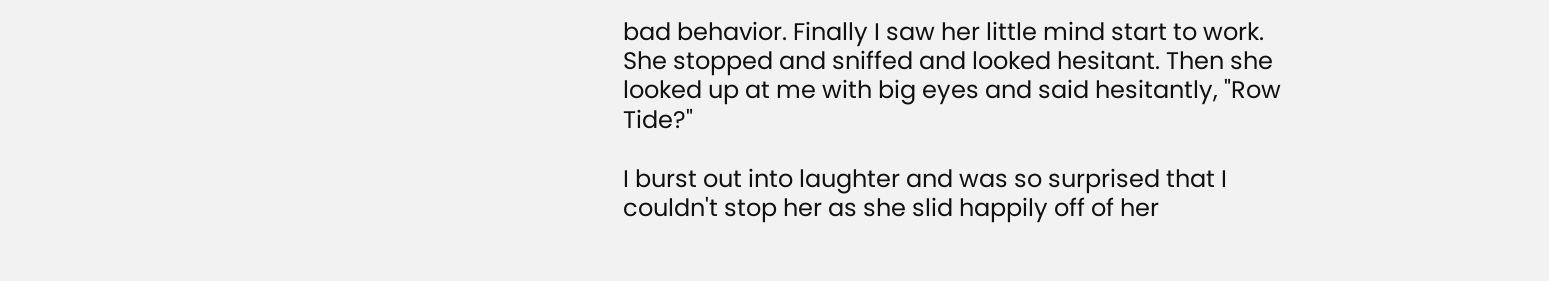bad behavior. Finally I saw her little mind start to work. She stopped and sniffed and looked hesitant. Then she looked up at me with big eyes and said hesitantly, "Row Tide?"

I burst out into laughter and was so surprised that I couldn't stop her as she slid happily off of her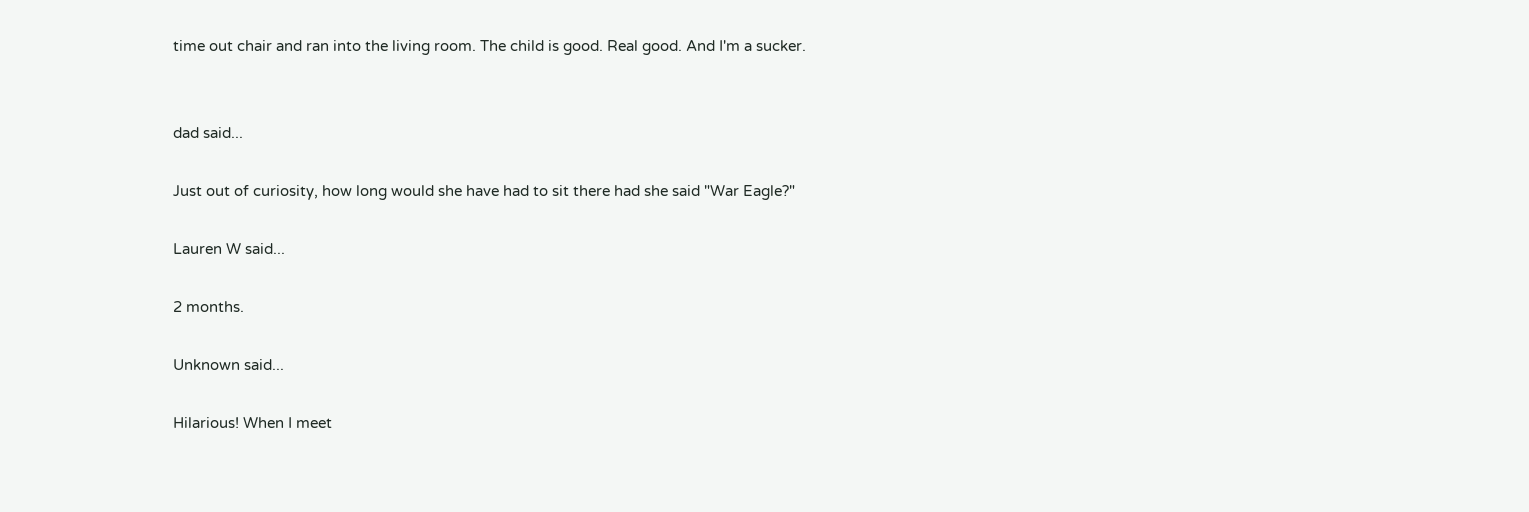time out chair and ran into the living room. The child is good. Real good. And I'm a sucker.


dad said...

Just out of curiosity, how long would she have had to sit there had she said "War Eagle?"

Lauren W said...

2 months.

Unknown said...

Hilarious! When I meet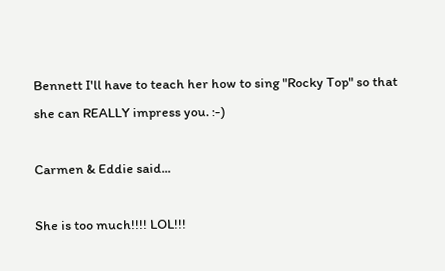Bennett I'll have to teach her how to sing "Rocky Top" so that she can REALLY impress you. :-)

Carmen & Eddie said...

She is too much!!!! LOL!!!